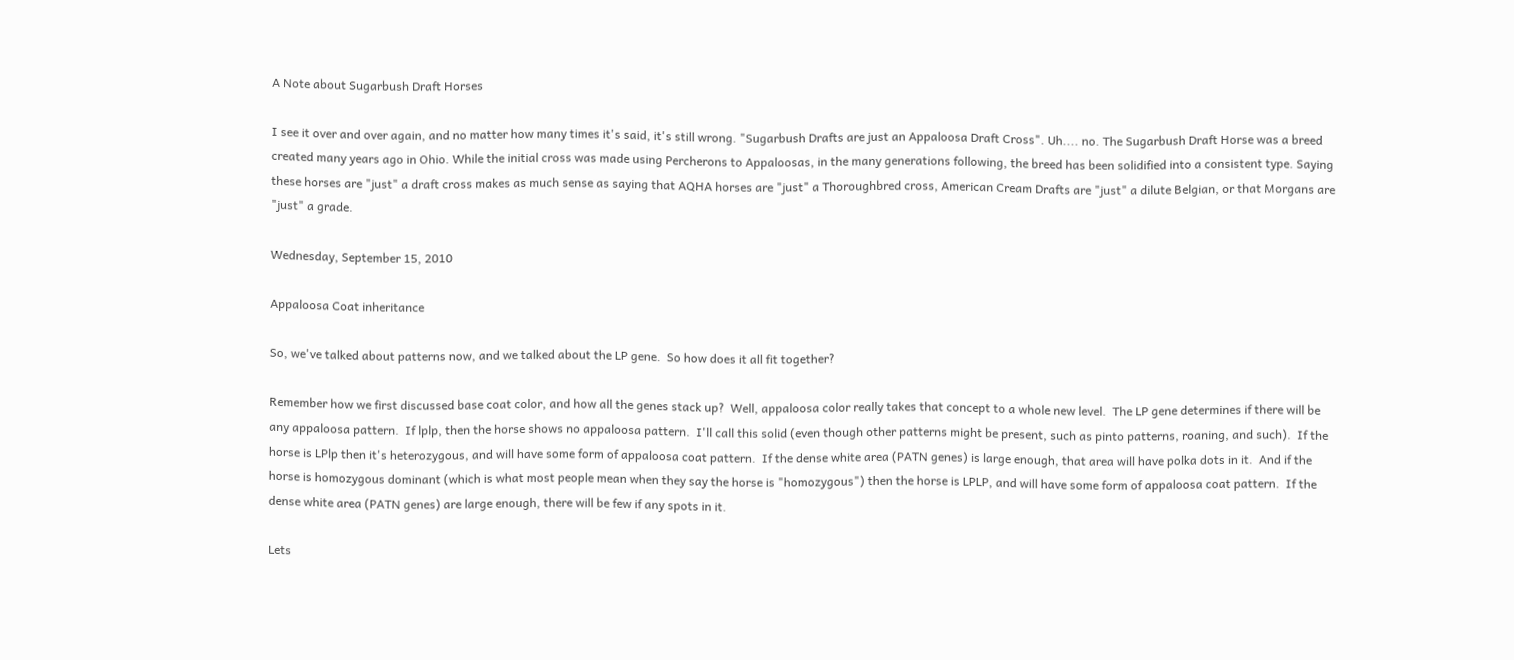A Note about Sugarbush Draft Horses

I see it over and over again, and no matter how many times it's said, it's still wrong. "Sugarbush Drafts are just an Appaloosa Draft Cross". Uh.... no. The Sugarbush Draft Horse was a breed created many years ago in Ohio. While the initial cross was made using Percherons to Appaloosas, in the many generations following, the breed has been solidified into a consistent type. Saying these horses are "just" a draft cross makes as much sense as saying that AQHA horses are "just" a Thoroughbred cross, American Cream Drafts are "just" a dilute Belgian, or that Morgans are "just" a grade.

Wednesday, September 15, 2010

Appaloosa Coat inheritance

So, we've talked about patterns now, and we talked about the LP gene.  So how does it all fit together?

Remember how we first discussed base coat color, and how all the genes stack up?  Well, appaloosa color really takes that concept to a whole new level.  The LP gene determines if there will be any appaloosa pattern.  If lplp, then the horse shows no appaloosa pattern.  I'll call this solid (even though other patterns might be present, such as pinto patterns, roaning, and such).  If the horse is LPlp then it's heterozygous, and will have some form of appaloosa coat pattern.  If the dense white area (PATN genes) is large enough, that area will have polka dots in it.  And if the horse is homozygous dominant (which is what most people mean when they say the horse is "homozygous") then the horse is LPLP, and will have some form of appaloosa coat pattern.  If the dense white area (PATN genes) are large enough, there will be few if any spots in it.

Lets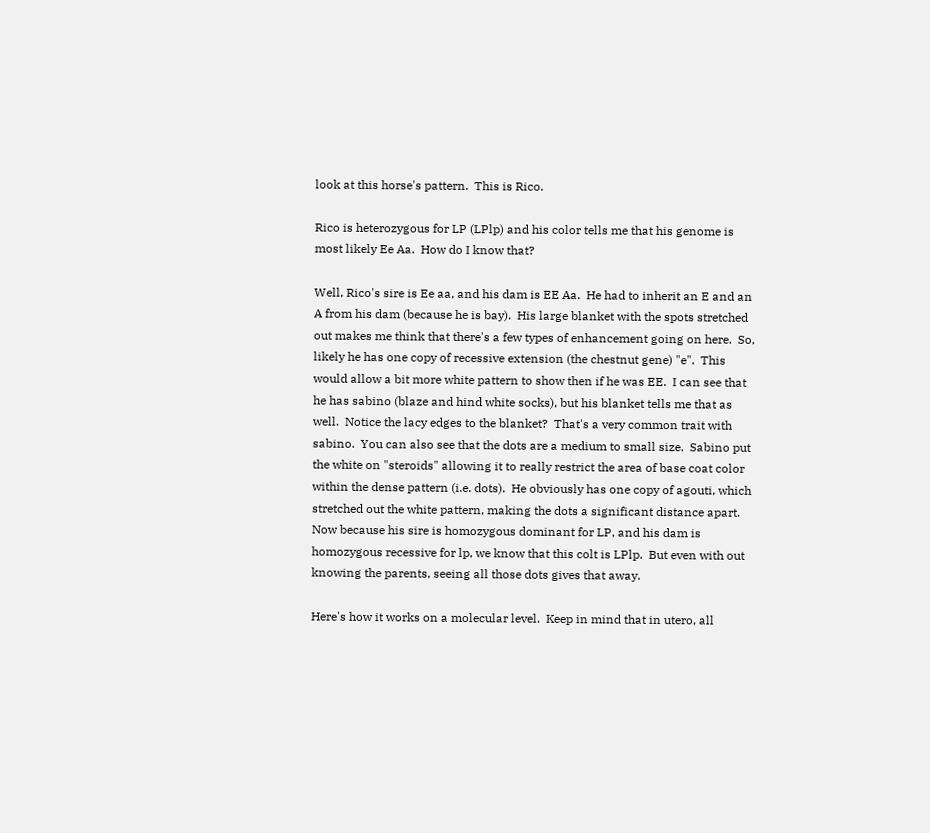look at this horse's pattern.  This is Rico.

Rico is heterozygous for LP (LPlp) and his color tells me that his genome is most likely Ee Aa.  How do I know that?

Well, Rico's sire is Ee aa, and his dam is EE Aa.  He had to inherit an E and an A from his dam (because he is bay).  His large blanket with the spots stretched out makes me think that there's a few types of enhancement going on here.  So, likely he has one copy of recessive extension (the chestnut gene) "e".  This would allow a bit more white pattern to show then if he was EE.  I can see that he has sabino (blaze and hind white socks), but his blanket tells me that as well.  Notice the lacy edges to the blanket?  That's a very common trait with sabino.  You can also see that the dots are a medium to small size.  Sabino put the white on "steroids" allowing it to really restrict the area of base coat color within the dense pattern (i.e. dots).  He obviously has one copy of agouti, which stretched out the white pattern, making the dots a significant distance apart.  Now because his sire is homozygous dominant for LP, and his dam is homozygous recessive for lp, we know that this colt is LPlp.  But even with out knowing the parents, seeing all those dots gives that away.

Here's how it works on a molecular level.  Keep in mind that in utero, all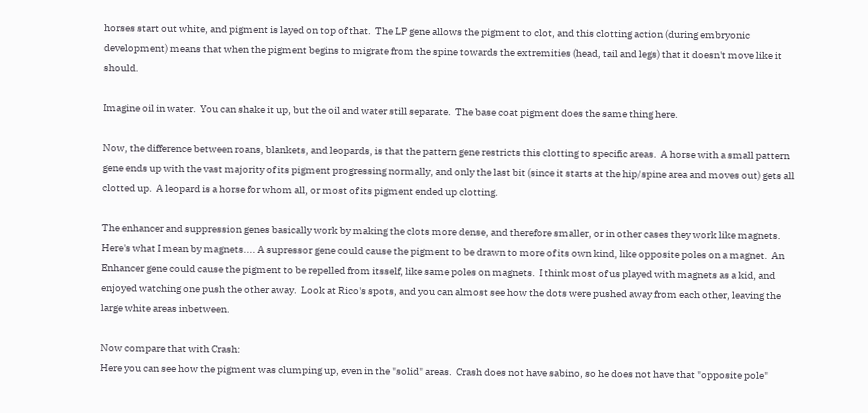horses start out white, and pigment is layed on top of that.  The LP gene allows the pigment to clot, and this clotting action (during embryonic development) means that when the pigment begins to migrate from the spine towards the extremities (head, tail and legs) that it doesn't move like it should.

Imagine oil in water.  You can shake it up, but the oil and water still separate.  The base coat pigment does the same thing here.

Now, the difference between roans, blankets, and leopards, is that the pattern gene restricts this clotting to specific areas.  A horse with a small pattern gene ends up with the vast majority of its pigment progressing normally, and only the last bit (since it starts at the hip/spine area and moves out) gets all clotted up.  A leopard is a horse for whom all, or most of its pigment ended up clotting.

The enhancer and suppression genes basically work by making the clots more dense, and therefore smaller, or in other cases they work like magnets.  Here's what I mean by magnets.... A supressor gene could cause the pigment to be drawn to more of its own kind, like opposite poles on a magnet.  An Enhancer gene could cause the pigment to be repelled from itsself, like same poles on magnets.  I think most of us played with magnets as a kid, and enjoyed watching one push the other away.  Look at Rico's spots, and you can almost see how the dots were pushed away from each other, leaving the large white areas inbetween.

Now compare that with Crash:
Here you can see how the pigment was clumping up, even in the "solid" areas.  Crash does not have sabino, so he does not have that "opposite pole"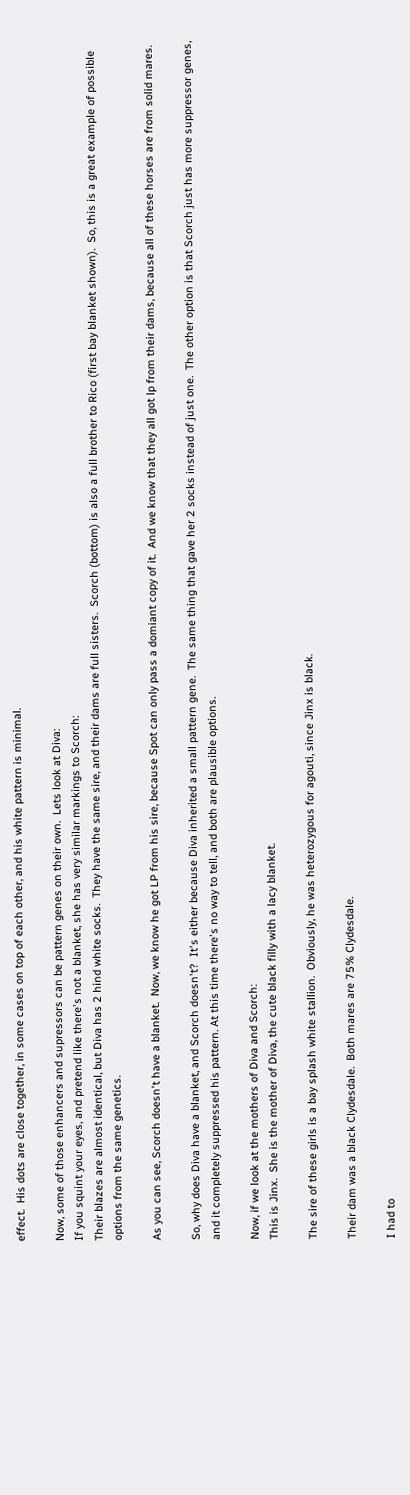effect.  His dots are close together, in some cases on top of each other, and his white pattern is minimal.

Now, some of those enhancers and supressors can be pattern genes on their own.  Lets look at Diva:
If you squint your eyes, and pretend like there's not a blanket, she has very similar markings to Scorch:
Their blazes are almost identical, but Diva has 2 hind white socks.  They have the same sire, and their dams are full sisters.  Scorch (bottom) is also a full brother to Rico (first bay blanket shown).  So, this is a great example of possible options from the same genetics.

As you can see, Scorch doesn't have a blanket.  Now, we know he got LP from his sire, because Spot can only pass a domiant copy of it.  And we know that they all got lp from their dams, because all of these horses are from solid mares.

So, why does Diva have a blanket, and Scorch doesn't?  It's either because Diva inherited a small pattern gene.  The same thing that gave her 2 socks instead of just one.  The other option is that Scorch just has more suppressor genes, and it completely suppressed his pattern. At this time there's no way to tell, and both are plausible options.

Now, if we look at the mothers of Diva and Scorch:
This is Jinx.  She is the mother of Diva, the cute black filly with a lacy blanket.

The sire of these girls is a bay splash white stallion.  Obviously, he was heterozygous for agouti, since Jinx is black.

Their dam was a black Clydesdale.  Both mares are 75% Clydesdale.

I had to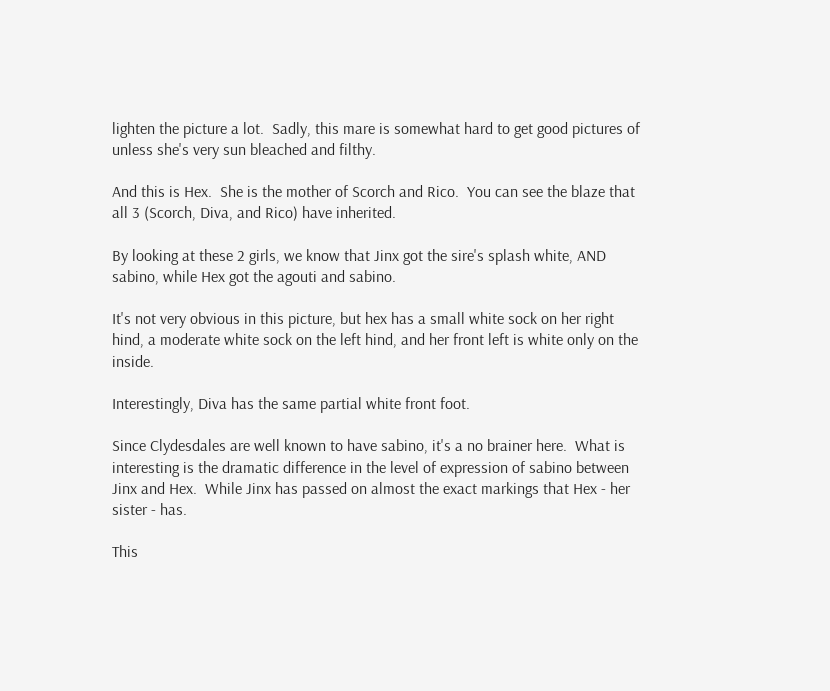lighten the picture a lot.  Sadly, this mare is somewhat hard to get good pictures of unless she's very sun bleached and filthy.

And this is Hex.  She is the mother of Scorch and Rico.  You can see the blaze that all 3 (Scorch, Diva, and Rico) have inherited.

By looking at these 2 girls, we know that Jinx got the sire's splash white, AND sabino, while Hex got the agouti and sabino.

It's not very obvious in this picture, but hex has a small white sock on her right hind, a moderate white sock on the left hind, and her front left is white only on the inside.

Interestingly, Diva has the same partial white front foot.

Since Clydesdales are well known to have sabino, it's a no brainer here.  What is interesting is the dramatic difference in the level of expression of sabino between Jinx and Hex.  While Jinx has passed on almost the exact markings that Hex - her sister - has.

This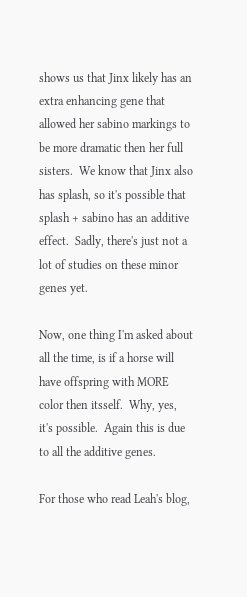shows us that Jinx likely has an extra enhancing gene that allowed her sabino markings to be more dramatic then her full sisters.  We know that Jinx also has splash, so it's possible that splash + sabino has an additive effect.  Sadly, there's just not a lot of studies on these minor genes yet.

Now, one thing I'm asked about all the time, is if a horse will have offspring with MORE color then itsself.  Why, yes, it's possible.  Again this is due to all the additive genes.

For those who read Leah's blog,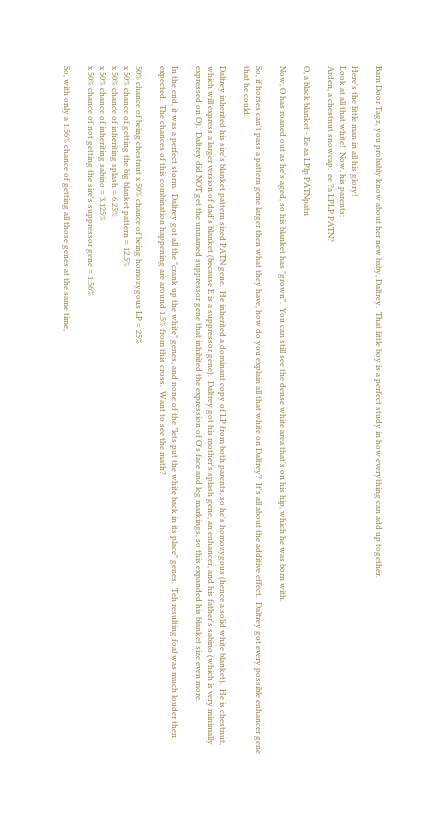Barn Door Tagz, you probably know about her new baby, Daltrey.  That little boy is a perfect study in how everything can add up together.

Here's the little man in all his glory!
Look at all that white!  Now, his parents:
Arden, a chestnut snowcap:  ee ?a LPLP PATN?

O, a black blanket - Ee aa LPlp PATNpatn

Now, O has roaned out as he's aged, so his blanket has "grown".  You can still see the dense white area that's on his hip, which he was born with.

So, if horses can't pass a pattern gene larger then what they have, how do you explain all that white on Daltrey?  It's all about the additive effect.  Daltrey got every possible enhancer gene that he could.

Daltrey inherited his sire's blanket pattern sized PATN gene.  He inherited a dominant copy of LP from both parents, so he's homozygous (hence a solid white blanket).  He is chestnut, which will express a larger version of dad's blanket (because E is a suppressor gene).  Daltrey got his mother's splash gene, an enhancer, and his father's sabino (which is very minimally expressed on O).  Daltrey did NOT get the unnamed suppressor gene that inhibited the expression of O's face and leg markings, so this expanded his blanket size even more.

In the end, it was a perfect storm.  Daltrey got all the "crank up the white" genes, and none of the "lets put the white back in its place" genes.  Teh resulting foal was much louder then expected.  The chances of this combination happening are around 1.5% from this cross.  Want to see the math?

50% chance of being chestnut x 50% chance of being homozygous LP = 25%
x 50% chance of getting the big blanket pattern = 12.5%
x 50% chance of inheriting splash = 6.25%
x 50% chance of inheriting sabino = 3.125%
x 50% chance of not getting the sire's suppressor gene = 1.56%

So, with only a 1.56% chance of getting all those genes at the same time,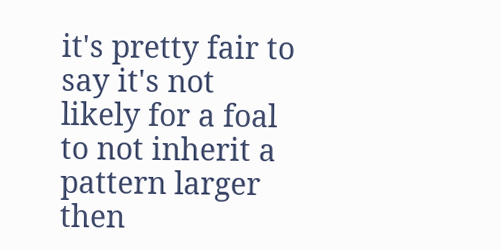it's pretty fair to say it's not likely for a foal to not inherit a pattern larger then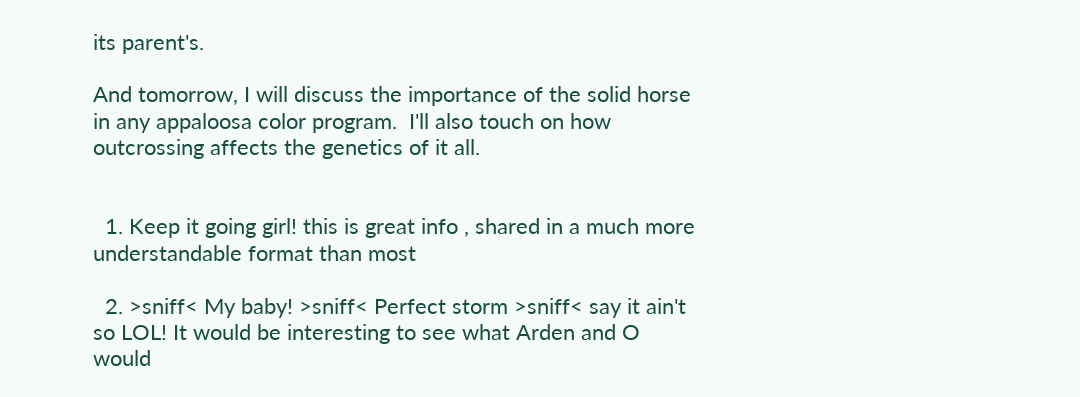its parent's.

And tomorrow, I will discuss the importance of the solid horse in any appaloosa color program.  I'll also touch on how outcrossing affects the genetics of it all.


  1. Keep it going girl! this is great info , shared in a much more understandable format than most

  2. >sniff< My baby! >sniff< Perfect storm >sniff< say it ain't so LOL! It would be interesting to see what Arden and O would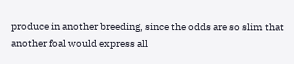produce in another breeding, since the odds are so slim that another foal would express all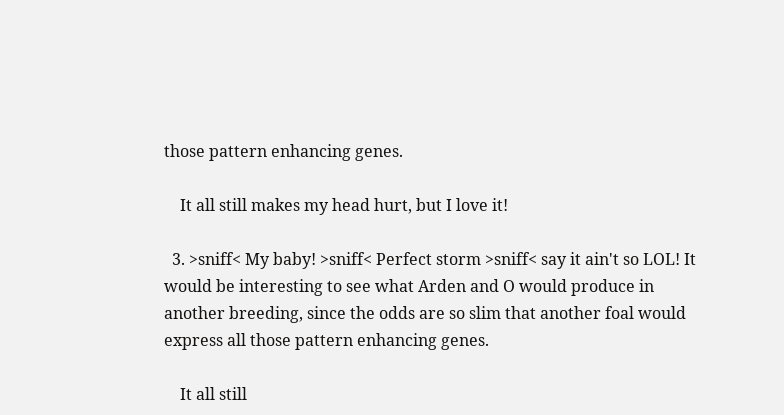those pattern enhancing genes.

    It all still makes my head hurt, but I love it!

  3. >sniff< My baby! >sniff< Perfect storm >sniff< say it ain't so LOL! It would be interesting to see what Arden and O would produce in another breeding, since the odds are so slim that another foal would express all those pattern enhancing genes.

    It all still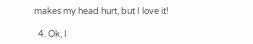makes my head hurt, but I love it!

  4. Ok, I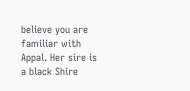believe you are familiar with Appal. Her sire is a black Shire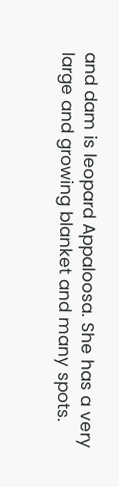and dam is leopard Appaloosa. She has a very large and growing blanket and many spots.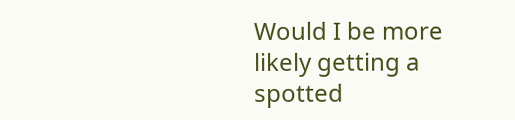Would I be more likely getting a spotted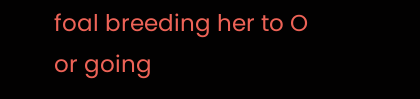foal breeding her to O or going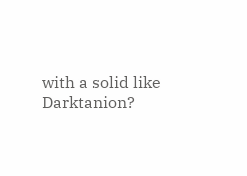with a solid like Darktanion?